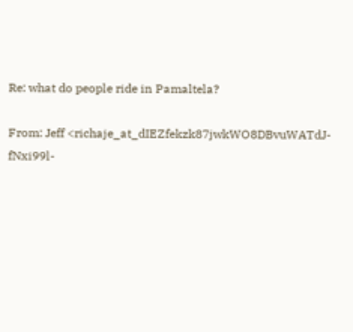Re: what do people ride in Pamaltela?

From: Jeff <richaje_at_dIEZfekzk87jwkWO8DBvuWATdJ-fNxi99l-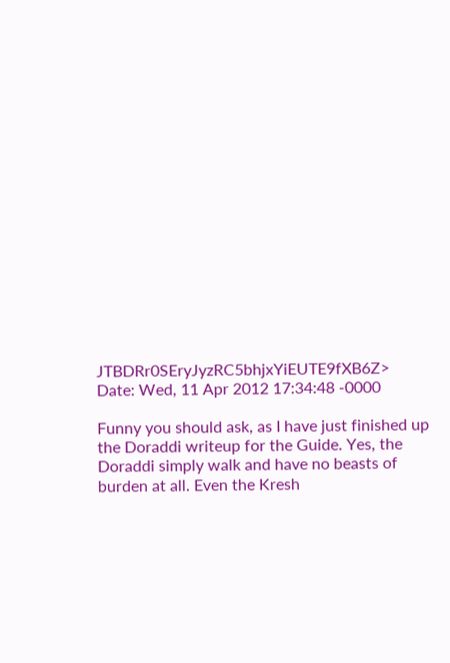JTBDRr0SEryJyzRC5bhjxYiEUTE9fXB6Z>
Date: Wed, 11 Apr 2012 17:34:48 -0000

Funny you should ask, as I have just finished up the Doraddi writeup for the Guide. Yes, the Doraddi simply walk and have no beasts of burden at all. Even the Kresh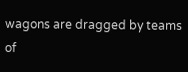wagons are dragged by teams of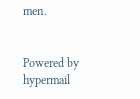men.


Powered by hypermail